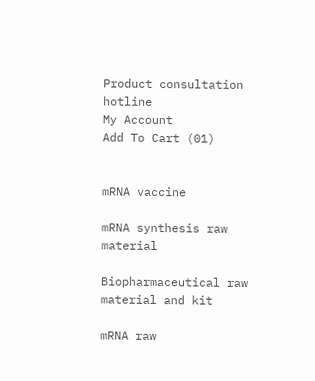Product consultation hotline
My Account
Add To Cart (01)


mRNA vaccine

mRNA synthesis raw material

Biopharmaceutical raw material and kit

mRNA raw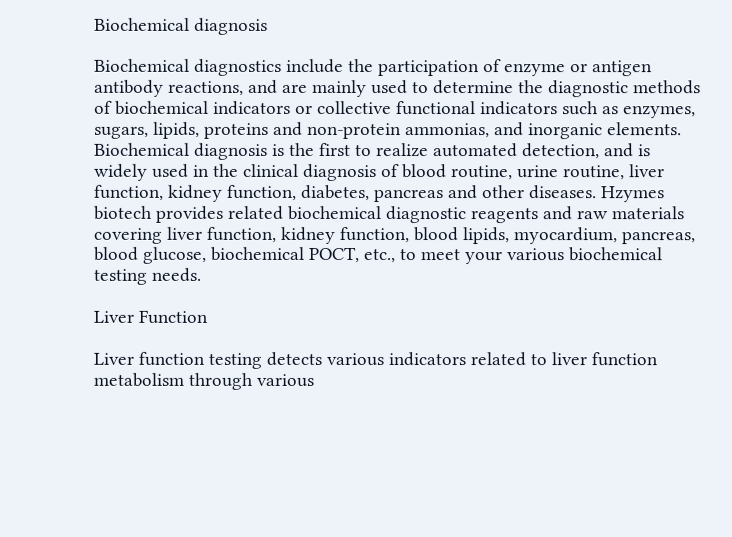Biochemical diagnosis

Biochemical diagnostics include the participation of enzyme or antigen antibody reactions, and are mainly used to determine the diagnostic methods of biochemical indicators or collective functional indicators such as enzymes, sugars, lipids, proteins and non-protein ammonias, and inorganic elements. Biochemical diagnosis is the first to realize automated detection, and is widely used in the clinical diagnosis of blood routine, urine routine, liver function, kidney function, diabetes, pancreas and other diseases. Hzymes biotech provides related biochemical diagnostic reagents and raw materials covering liver function, kidney function, blood lipids, myocardium, pancreas, blood glucose, biochemical POCT, etc., to meet your various biochemical testing needs.

Liver Function

Liver function testing detects various indicators related to liver function metabolism through various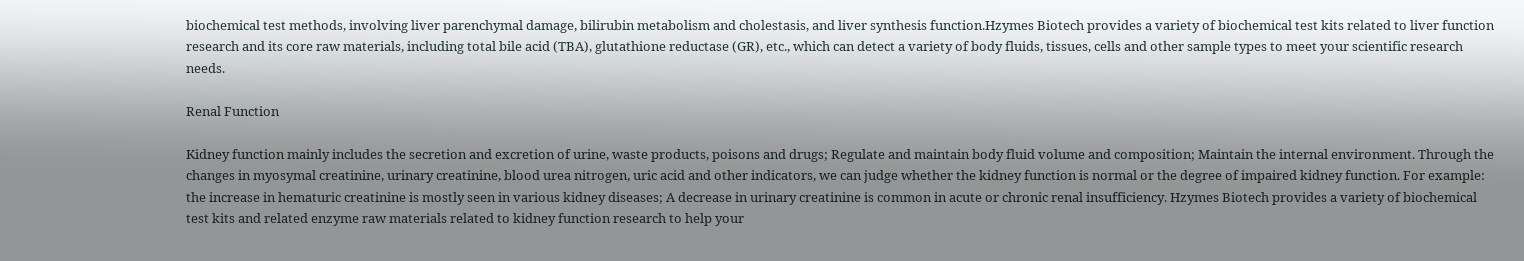biochemical test methods, involving liver parenchymal damage, bilirubin metabolism and cholestasis, and liver synthesis function.Hzymes Biotech provides a variety of biochemical test kits related to liver function research and its core raw materials, including total bile acid (TBA), glutathione reductase (GR), etc., which can detect a variety of body fluids, tissues, cells and other sample types to meet your scientific research needs.

Renal Function

Kidney function mainly includes the secretion and excretion of urine, waste products, poisons and drugs; Regulate and maintain body fluid volume and composition; Maintain the internal environment. Through the changes in myosymal creatinine, urinary creatinine, blood urea nitrogen, uric acid and other indicators, we can judge whether the kidney function is normal or the degree of impaired kidney function. For example: the increase in hematuric creatinine is mostly seen in various kidney diseases; A decrease in urinary creatinine is common in acute or chronic renal insufficiency. Hzymes Biotech provides a variety of biochemical test kits and related enzyme raw materials related to kidney function research to help your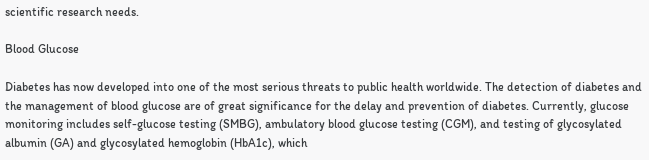scientific research needs.

Blood Glucose

Diabetes has now developed into one of the most serious threats to public health worldwide. The detection of diabetes and the management of blood glucose are of great significance for the delay and prevention of diabetes. Currently, glucose monitoring includes self-glucose testing (SMBG), ambulatory blood glucose testing (CGM), and testing of glycosylated albumin (GA) and glycosylated hemoglobin (HbA1c), which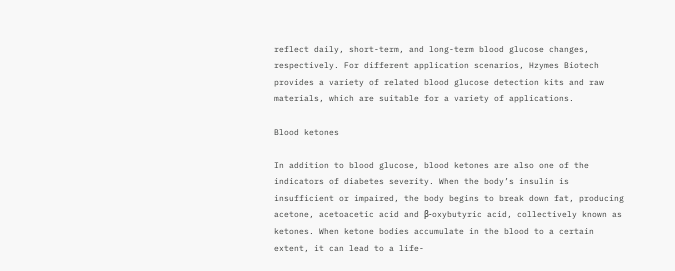reflect daily, short-term, and long-term blood glucose changes, respectively. For different application scenarios, Hzymes Biotech provides a variety of related blood glucose detection kits and raw materials, which are suitable for a variety of applications.

Blood ketones

In addition to blood glucose, blood ketones are also one of the indicators of diabetes severity. When the body’s insulin is insufficient or impaired, the body begins to break down fat, producing acetone, acetoacetic acid and β-oxybutyric acid, collectively known as ketones. When ketone bodies accumulate in the blood to a certain extent, it can lead to a life-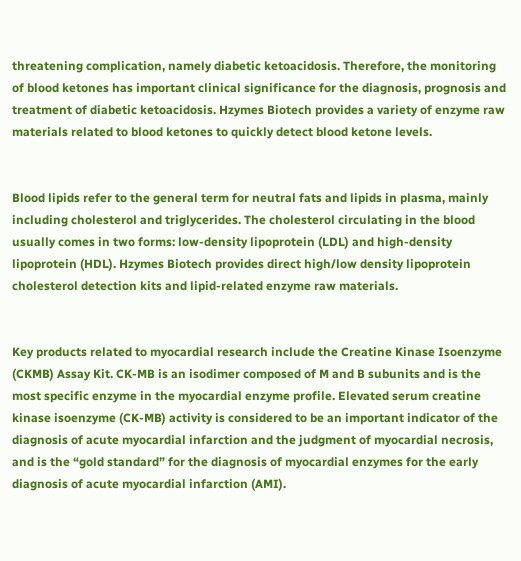threatening complication, namely diabetic ketoacidosis. Therefore, the monitoring of blood ketones has important clinical significance for the diagnosis, prognosis and treatment of diabetic ketoacidosis. Hzymes Biotech provides a variety of enzyme raw materials related to blood ketones to quickly detect blood ketone levels.


Blood lipids refer to the general term for neutral fats and lipids in plasma, mainly including cholesterol and triglycerides. The cholesterol circulating in the blood usually comes in two forms: low-density lipoprotein (LDL) and high-density lipoprotein (HDL). Hzymes Biotech provides direct high/low density lipoprotein cholesterol detection kits and lipid-related enzyme raw materials.


Key products related to myocardial research include the Creatine Kinase Isoenzyme (CKMB) Assay Kit. CK-MB is an isodimer composed of M and B subunits and is the most specific enzyme in the myocardial enzyme profile. Elevated serum creatine kinase isoenzyme (CK-MB) activity is considered to be an important indicator of the diagnosis of acute myocardial infarction and the judgment of myocardial necrosis, and is the “gold standard” for the diagnosis of myocardial enzymes for the early diagnosis of acute myocardial infarction (AMI).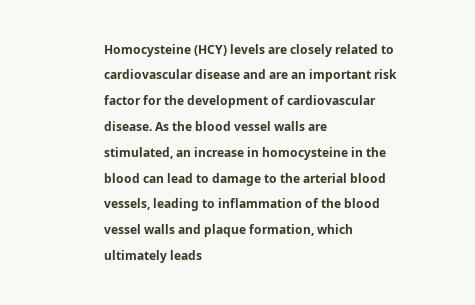Homocysteine (HCY) levels are closely related to cardiovascular disease and are an important risk factor for the development of cardiovascular disease. As the blood vessel walls are stimulated, an increase in homocysteine in the blood can lead to damage to the arterial blood vessels, leading to inflammation of the blood vessel walls and plaque formation, which ultimately leads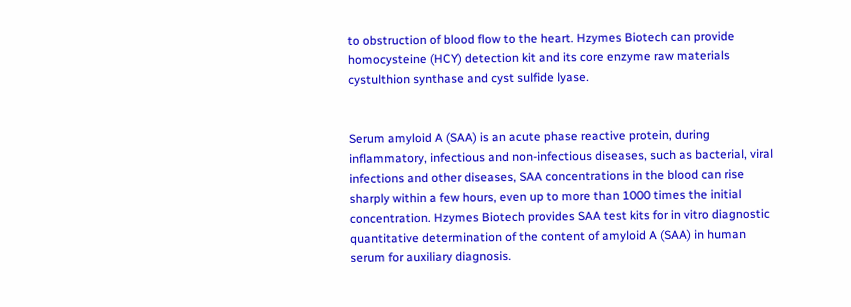to obstruction of blood flow to the heart. Hzymes Biotech can provide homocysteine (HCY) detection kit and its core enzyme raw materials cystulthion synthase and cyst sulfide lyase.


Serum amyloid A (SAA) is an acute phase reactive protein, during inflammatory, infectious and non-infectious diseases, such as bacterial, viral infections and other diseases, SAA concentrations in the blood can rise sharply within a few hours, even up to more than 1000 times the initial concentration. Hzymes Biotech provides SAA test kits for in vitro diagnostic quantitative determination of the content of amyloid A (SAA) in human serum for auxiliary diagnosis.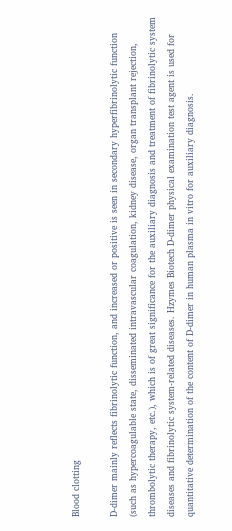Blood clotting

D-dimer mainly reflects fibrinolytic function, and increased or positive is seen in secondary hyperfibrinolytic function (such as hypercoagulable state, disseminated intravascular coagulation, kidney disease, organ transplant rejection, thrombolytic therapy, etc.), which is of great significance for the auxiliary diagnosis and treatment of fibrinolytic system diseases and fibrinolytic system-related diseases. Hzymes Biotech D-dimer physical examination test agent is used for quantitative determination of the content of D-dimer in human plasma in vitro for auxiliary diagnosis.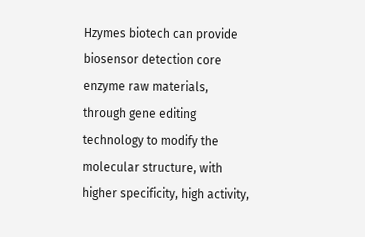Hzymes biotech can provide biosensor detection core enzyme raw materials, through gene editing technology to modify the molecular structure, with higher specificity, high activity,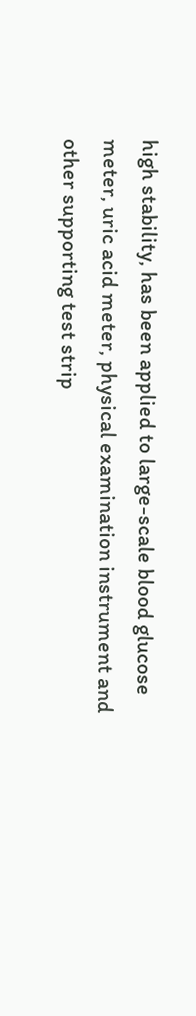high stability, has been applied to large-scale blood glucose meter, uric acid meter, physical examination instrument and other supporting test strip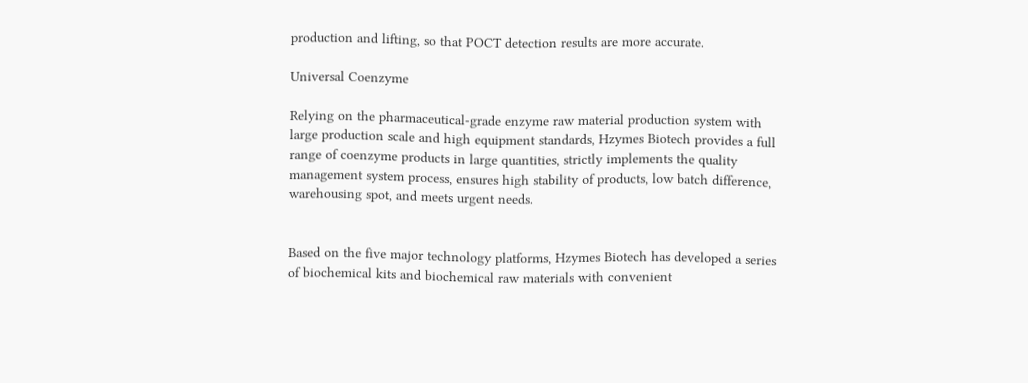production and lifting, so that POCT detection results are more accurate.

Universal Coenzyme

Relying on the pharmaceutical-grade enzyme raw material production system with large production scale and high equipment standards, Hzymes Biotech provides a full range of coenzyme products in large quantities, strictly implements the quality management system process, ensures high stability of products, low batch difference, warehousing spot, and meets urgent needs.


Based on the five major technology platforms, Hzymes Biotech has developed a series of biochemical kits and biochemical raw materials with convenient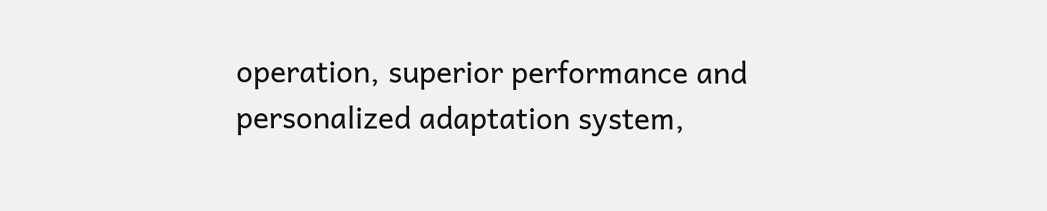operation, superior performance and personalized adaptation system,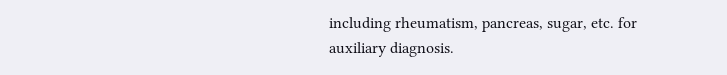including rheumatism, pancreas, sugar, etc. for auxiliary diagnosis.